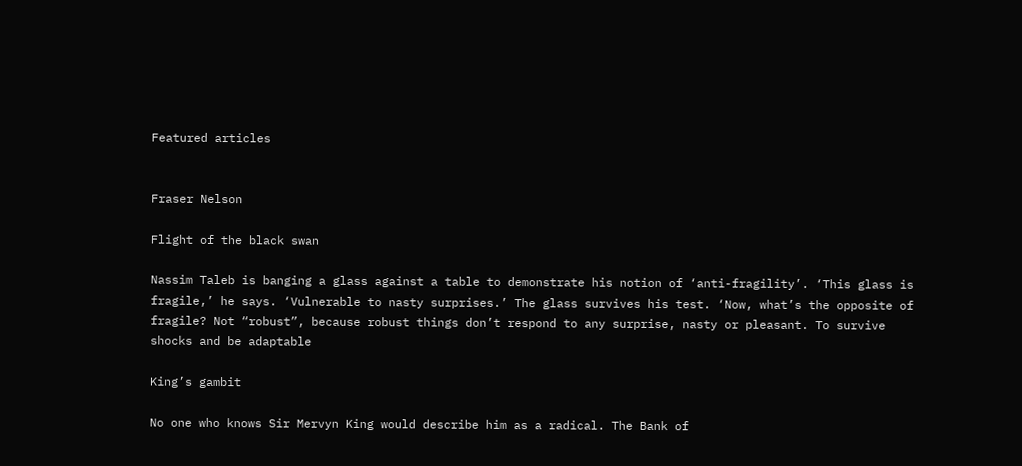Featured articles


Fraser Nelson

Flight of the black swan

Nassim Taleb is banging a glass against a table to demonstrate his notion of ‘anti-fragility’. ‘This glass is fragile,’ he says. ‘Vulnerable to nasty surprises.’ The glass survives his test. ‘Now, what’s the opposite of fragile? Not “robust”, because robust things don’t respond to any surprise, nasty or pleasant. To survive shocks and be adaptable

King’s gambit

No one who knows Sir Mervyn King would describe him as a radical. The Bank of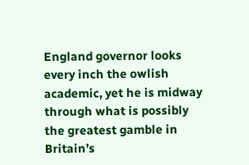England governor looks every inch the owlish academic, yet he is midway through what is possibly the greatest gamble in Britain’s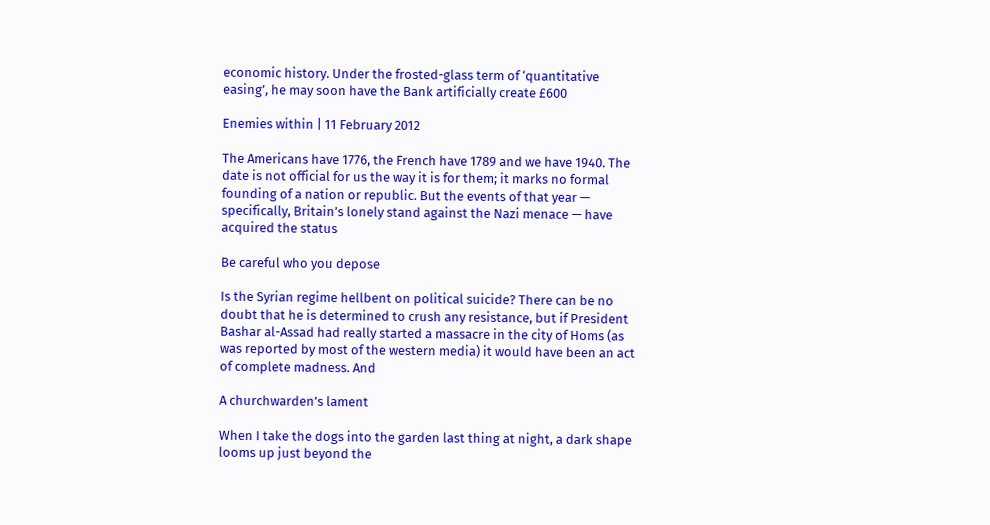economic history. Under the frosted-glass term of ‘quantitative easing’, he may soon have the Bank artificially create £600

Enemies within | 11 February 2012

The Americans have 1776, the French have 1789 and we have 1940. The date is not official for us the way it is for them; it marks no formal founding of a nation or republic. But the events of that year — specifically, Britain’s lonely stand against the Nazi menace — have acquired the status

Be careful who you depose

Is the Syrian regime hellbent on political suicide? There can be no doubt that he is determined to crush any resistance, but if President Bashar al-Assad had really started a massacre in the city of Homs (as was reported by most of the western media) it would have been an act of complete madness. And

A churchwarden’s lament

When I take the dogs into the garden last thing at night, a dark shape looms up just beyond the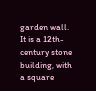garden wall. It is a 12th-century stone building, with a square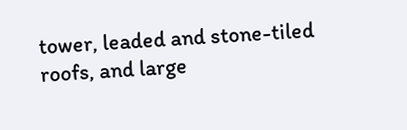tower, leaded and stone-tiled roofs, and large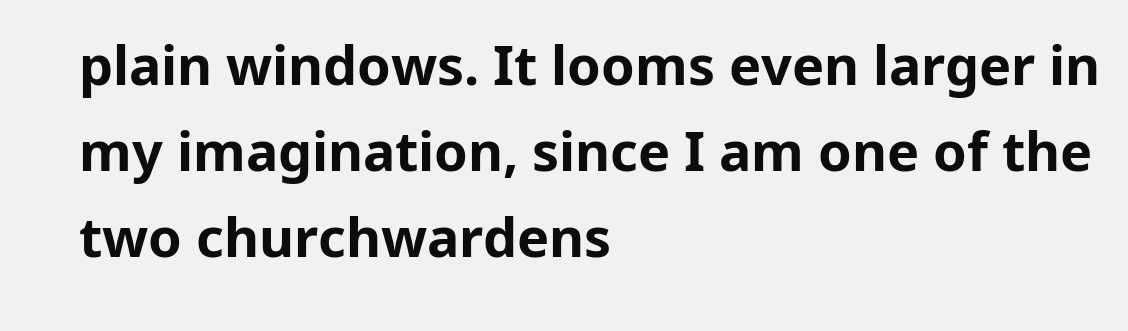plain windows. It looms even larger in my imagination, since I am one of the two churchwardens